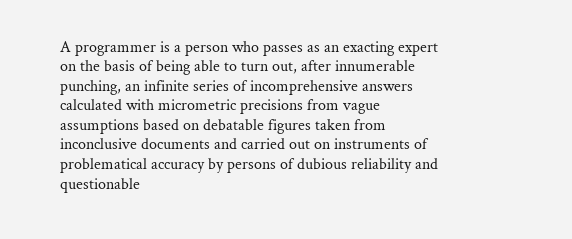A programmer is a person who passes as an exacting expert on the basis of being able to turn out, after innumerable punching, an infinite series of incomprehensive answers calculated with micrometric precisions from vague assumptions based on debatable figures taken from inconclusive documents and carried out on instruments of problematical accuracy by persons of dubious reliability and questionable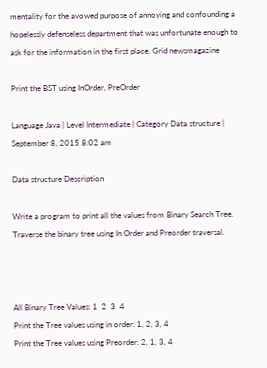mentality for the avowed purpose of annoying and confounding a hopelessly defenseless department that was unfortunate enough to ask for the information in the first place. Grid newsmagazine

Print the BST using InOrder, PreOrder

Language Java | Level Intermediate | Category Data structure | September 8, 2015 8:02 am

Data structure Description

Write a program to print all the values from Binary Search Tree. Traverse the binary tree using In Order and Preorder traversal.



All Binary Tree Values: 1  2  3  4
Print the Tree values using in order: 1, 2, 3, 4
Print the Tree values using Preorder: 2, 1, 3, 4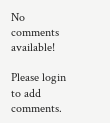No comments available!

Please login to add comments.